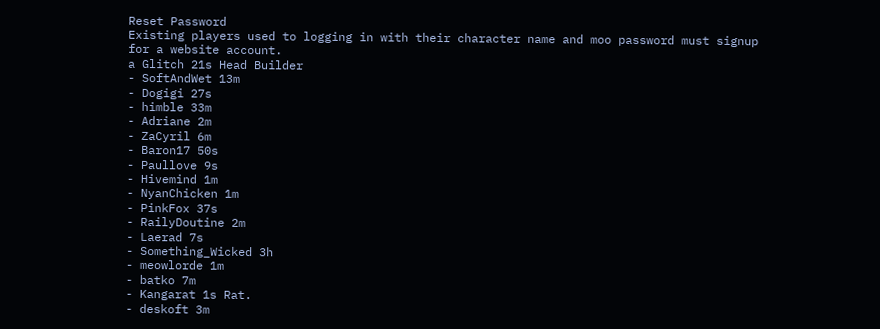Reset Password
Existing players used to logging in with their character name and moo password must signup for a website account.
a Glitch 21s Head Builder
- SoftAndWet 13m
- Dogigi 27s
- himble 33m
- Adriane 2m
- ZaCyril 6m
- Baron17 50s
- Paullove 9s
- Hivemind 1m
- NyanChicken 1m
- PinkFox 37s
- RailyDoutine 2m
- Laerad 7s
- Something_Wicked 3h
- meowlorde 1m
- batko 7m
- Kangarat 1s Rat.
- deskoft 3m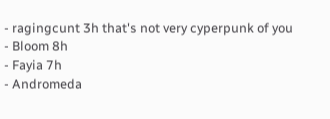- ragingcunt 3h that's not very cyperpunk of you
- Bloom 8h
- Fayia 7h
- Andromeda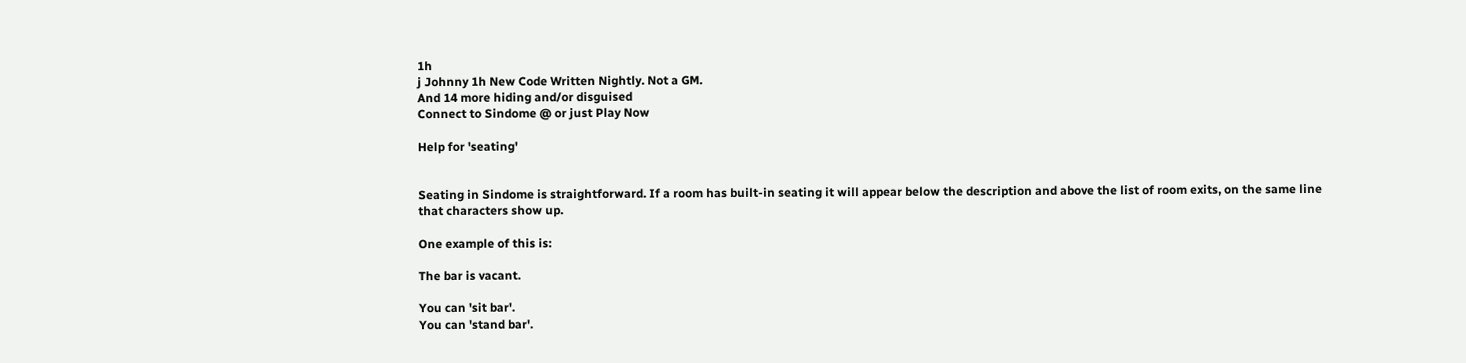1h
j Johnny 1h New Code Written Nightly. Not a GM.
And 14 more hiding and/or disguised
Connect to Sindome @ or just Play Now

Help for 'seating'


Seating in Sindome is straightforward. If a room has built-in seating it will appear below the description and above the list of room exits, on the same line that characters show up.

One example of this is:

The bar is vacant.

You can 'sit bar'.
You can 'stand bar'.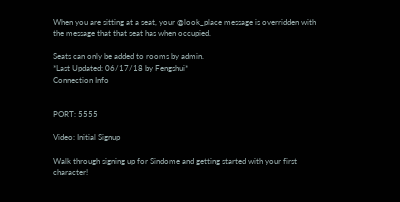When you are sitting at a seat, your @look_place message is overridden with the message that that seat has when occupied.

Seats can only be added to rooms by admin.
*Last Updated: 06/17/18 by Fengshui*
Connection Info


PORT: 5555

Video: Initial Signup

Walk through signing up for Sindome and getting started with your first character!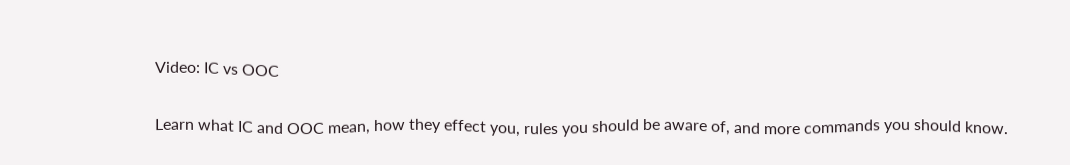Video: IC vs OOC

Learn what IC and OOC mean, how they effect you, rules you should be aware of, and more commands you should know.